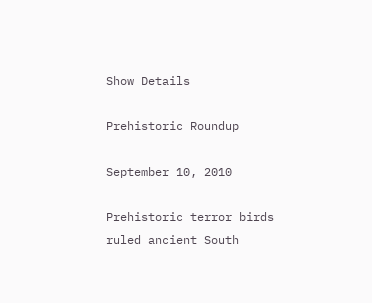Show Details

Prehistoric Roundup

September 10, 2010

Prehistoric terror birds ruled ancient South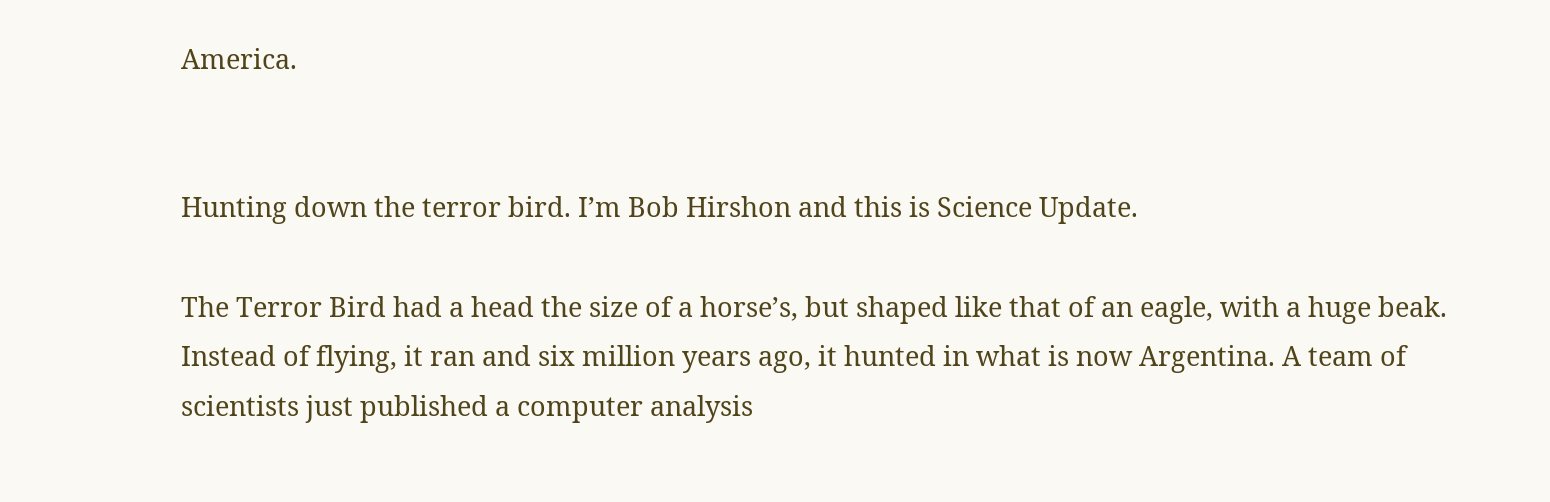America.


Hunting down the terror bird. I’m Bob Hirshon and this is Science Update.

The Terror Bird had a head the size of a horse’s, but shaped like that of an eagle, with a huge beak. Instead of flying, it ran and six million years ago, it hunted in what is now Argentina. A team of scientists just published a computer analysis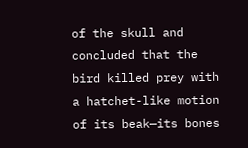of the skull and concluded that the bird killed prey with a hatchet-like motion of its beak—its bones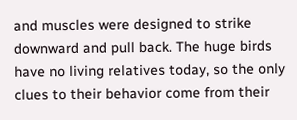and muscles were designed to strike downward and pull back. The huge birds have no living relatives today, so the only clues to their behavior come from their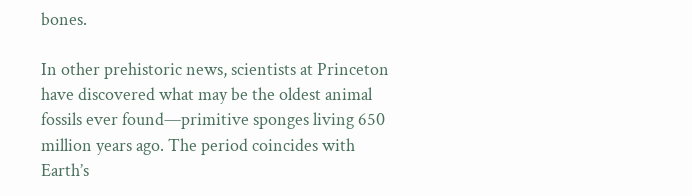bones.

In other prehistoric news, scientists at Princeton have discovered what may be the oldest animal fossils ever found—primitive sponges living 650 million years ago. The period coincides with Earth’s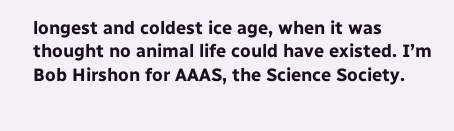longest and coldest ice age, when it was thought no animal life could have existed. I’m Bob Hirshon for AAAS, the Science Society.